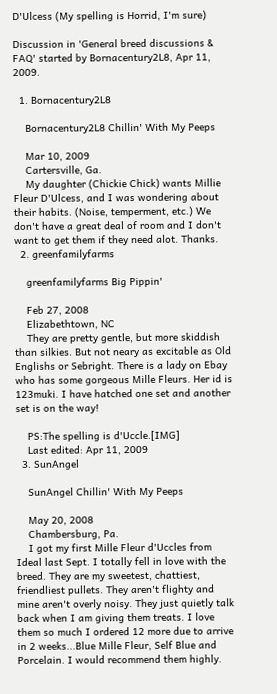D'Ulcess (My spelling is Horrid, I'm sure)

Discussion in 'General breed discussions & FAQ' started by Bornacentury2L8, Apr 11, 2009.

  1. Bornacentury2L8

    Bornacentury2L8 Chillin' With My Peeps

    Mar 10, 2009
    Cartersville, Ga.
    My daughter (Chickie Chick) wants Millie Fleur D'Ulcess, and I was wondering about their habits. (Noise, temperment, etc.) We don't have a great deal of room and I don't want to get them if they need alot. Thanks.
  2. greenfamilyfarms

    greenfamilyfarms Big Pippin'

    Feb 27, 2008
    Elizabethtown, NC
    They are pretty gentle, but more skiddish than silkies. But not neary as excitable as Old Englishs or Sebright. There is a lady on Ebay who has some gorgeous Mille Fleurs. Her id is 123muki. I have hatched one set and another set is on the way!

    PS:The spelling is d'Uccle.[IMG]
    Last edited: Apr 11, 2009
  3. SunAngel

    SunAngel Chillin' With My Peeps

    May 20, 2008
    Chambersburg, Pa.
    I got my first Mille Fleur d'Uccles from Ideal last Sept. I totally fell in love with the breed. They are my sweetest, chattiest, friendliest pullets. They aren't flighty and mine aren't overly noisy. They just quietly talk back when I am giving them treats. I love them so much I ordered 12 more due to arrive in 2 weeks...Blue Mille Fleur, Self Blue and Porcelain. I would recommend them highly.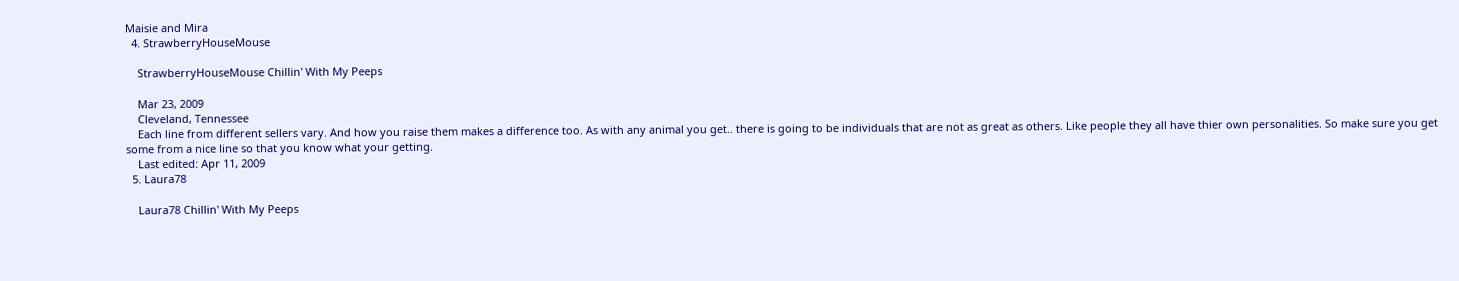Maisie and Mira
  4. StrawberryHouseMouse

    StrawberryHouseMouse Chillin' With My Peeps

    Mar 23, 2009
    Cleveland, Tennessee
    Each line from different sellers vary. And how you raise them makes a difference too. As with any animal you get.. there is going to be individuals that are not as great as others. Like people they all have thier own personalities. So make sure you get some from a nice line so that you know what your getting.
    Last edited: Apr 11, 2009
  5. Laura78

    Laura78 Chillin' With My Peeps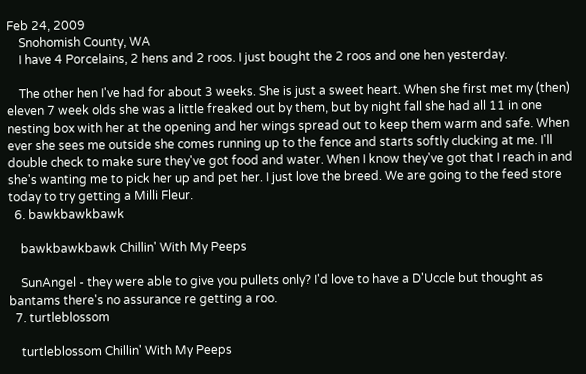Feb 24, 2009
    Snohomish County, WA
    I have 4 Porcelains, 2 hens and 2 roos. I just bought the 2 roos and one hen yesterday.

    The other hen I've had for about 3 weeks. She is just a sweet heart. When she first met my (then) eleven 7 week olds she was a little freaked out by them, but by night fall she had all 11 in one nesting box with her at the opening and her wings spread out to keep them warm and safe. When ever she sees me outside she comes running up to the fence and starts softly clucking at me. I'll double check to make sure they've got food and water. When I know they've got that I reach in and she's wanting me to pick her up and pet her. I just love the breed. We are going to the feed store today to try getting a Milli Fleur.
  6. bawkbawkbawk

    bawkbawkbawk Chillin' With My Peeps

    SunAngel - they were able to give you pullets only? I'd love to have a D'Uccle but thought as bantams there's no assurance re getting a roo.
  7. turtleblossom

    turtleblossom Chillin' With My Peeps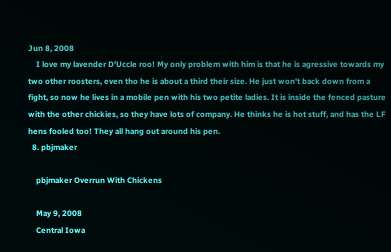Jun 8, 2008
    I love my lavender D'Uccle roo! My only problem with him is that he is agressive towards my two other roosters, even tho he is about a third their size. He just won't back down from a fight, so now he lives in a mobile pen with his two petite ladies. It is inside the fenced pasture with the other chickies, so they have lots of company. He thinks he is hot stuff, and has the LF hens fooled too! They all hang out around his pen.
  8. pbjmaker

    pbjmaker Overrun With Chickens

    May 9, 2008
    Central Iowa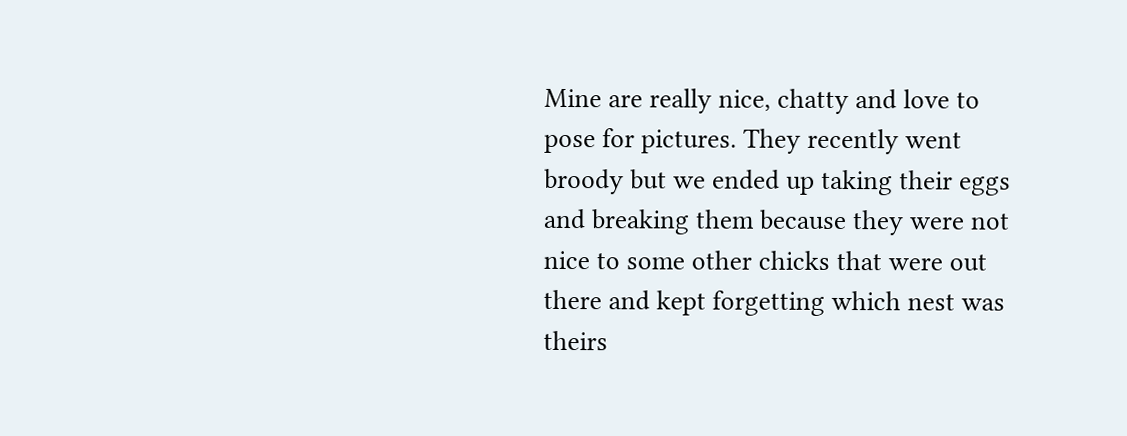Mine are really nice, chatty and love to pose for pictures. They recently went broody but we ended up taking their eggs and breaking them because they were not nice to some other chicks that were out there and kept forgetting which nest was theirs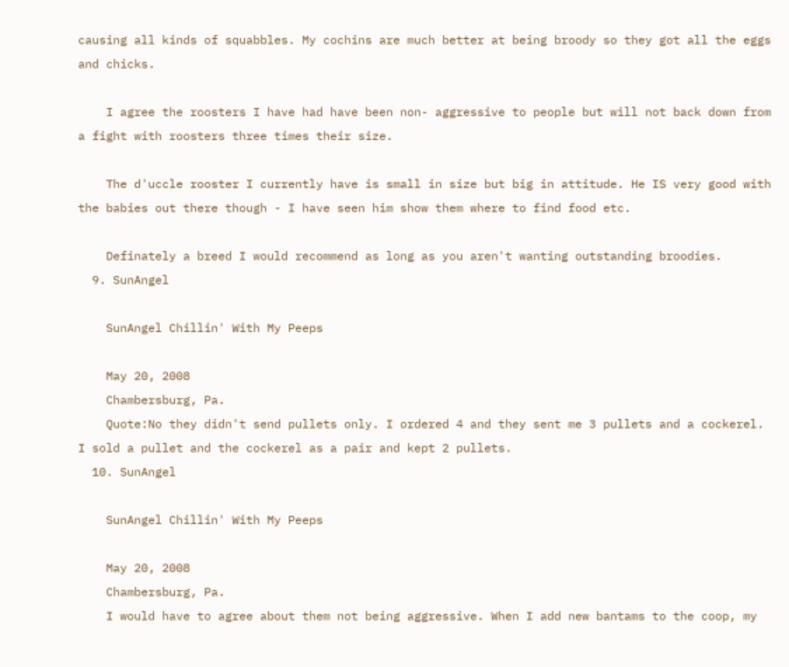causing all kinds of squabbles. My cochins are much better at being broody so they got all the eggs and chicks.

    I agree the roosters I have had have been non- aggressive to people but will not back down from a fight with roosters three times their size.

    The d'uccle rooster I currently have is small in size but big in attitude. He IS very good with the babies out there though - I have seen him show them where to find food etc.

    Definately a breed I would recommend as long as you aren't wanting outstanding broodies.
  9. SunAngel

    SunAngel Chillin' With My Peeps

    May 20, 2008
    Chambersburg, Pa.
    Quote:No they didn't send pullets only. I ordered 4 and they sent me 3 pullets and a cockerel. I sold a pullet and the cockerel as a pair and kept 2 pullets.
  10. SunAngel

    SunAngel Chillin' With My Peeps

    May 20, 2008
    Chambersburg, Pa.
    I would have to agree about them not being aggressive. When I add new bantams to the coop, my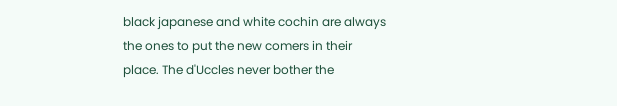black japanese and white cochin are always the ones to put the new comers in their place. The d'Uccles never bother the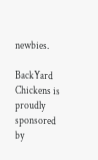newbies.

BackYard Chickens is proudly sponsored by